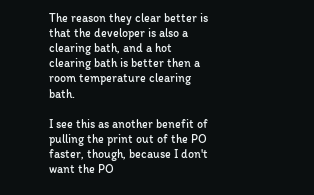The reason they clear better is that the developer is also a clearing bath, and a hot clearing bath is better then a room temperature clearing bath.

I see this as another benefit of pulling the print out of the PO faster, though, because I don't want the PO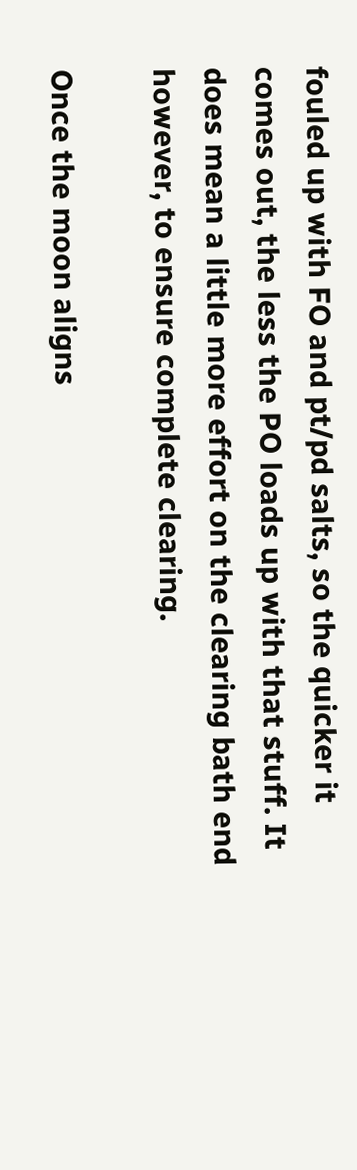fouled up with FO and pt/pd salts, so the quicker it comes out, the less the PO loads up with that stuff. It does mean a little more effort on the clearing bath end however, to ensure complete clearing.

Once the moon aligns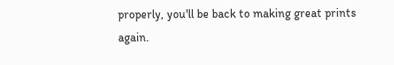properly, you'll be back to making great prints again.